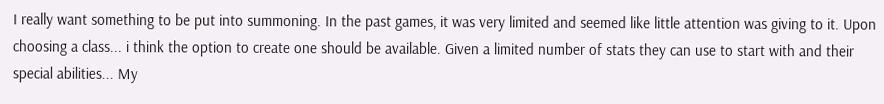I really want something to be put into summoning. In the past games, it was very limited and seemed like little attention was giving to it. Upon choosing a class... i think the option to create one should be available. Given a limited number of stats they can use to start with and their special abilities... My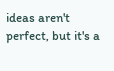ideas aren't perfect, but it's a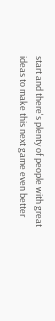start and there's plenty of people with great ideas to make this next game even better